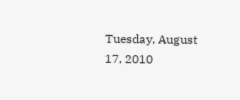Tuesday, August 17, 2010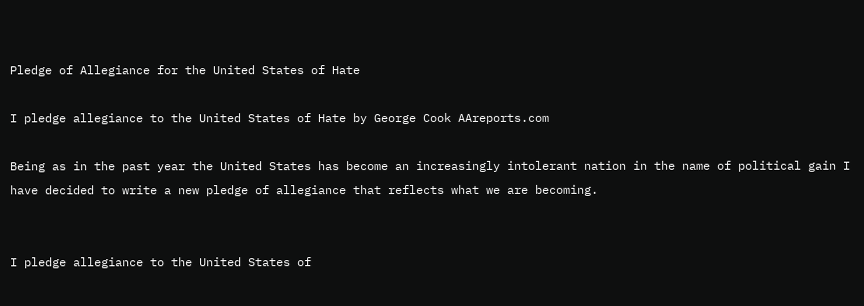Pledge of Allegiance for the United States of Hate

I pledge allegiance to the United States of Hate by George Cook AAreports.com

Being as in the past year the United States has become an increasingly intolerant nation in the name of political gain I have decided to write a new pledge of allegiance that reflects what we are becoming.


I pledge allegiance to the United States of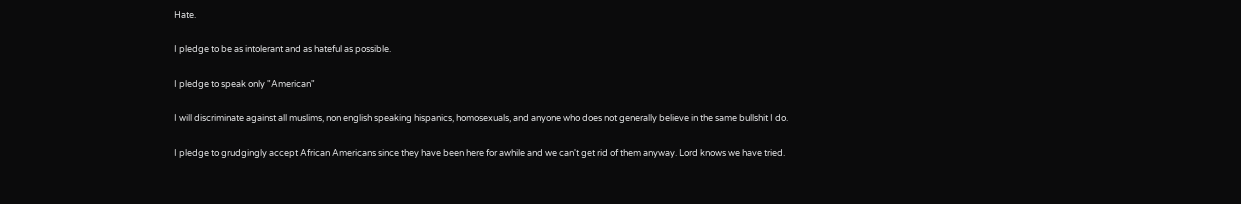Hate.

I pledge to be as intolerant and as hateful as possible.

I pledge to speak only "American"

I will discriminate against all muslims, non english speaking hispanics, homosexuals, and anyone who does not generally believe in the same bullshit I do.

I pledge to grudgingly accept African Americans since they have been here for awhile and we can't get rid of them anyway. Lord knows we have tried.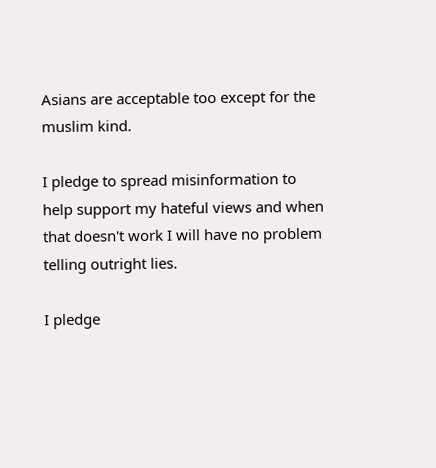Asians are acceptable too except for the muslim kind.

I pledge to spread misinformation to help support my hateful views and when that doesn't work I will have no problem telling outright lies.

I pledge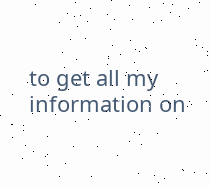to get all my information on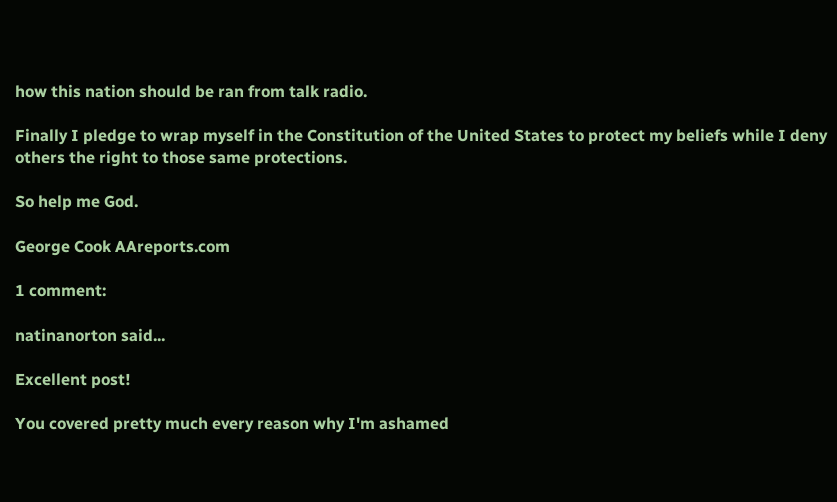how this nation should be ran from talk radio.

Finally I pledge to wrap myself in the Constitution of the United States to protect my beliefs while I deny others the right to those same protections.

So help me God.

George Cook AAreports.com

1 comment:

natinanorton said...

Excellent post!

You covered pretty much every reason why I'm ashamed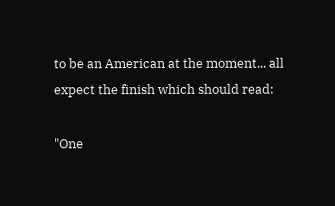to be an American at the moment... all expect the finish which should read:

"One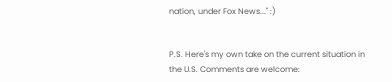nation, under Fox News..." :)


P.S. Here's my own take on the current situation in the U.S. Comments are welcome: